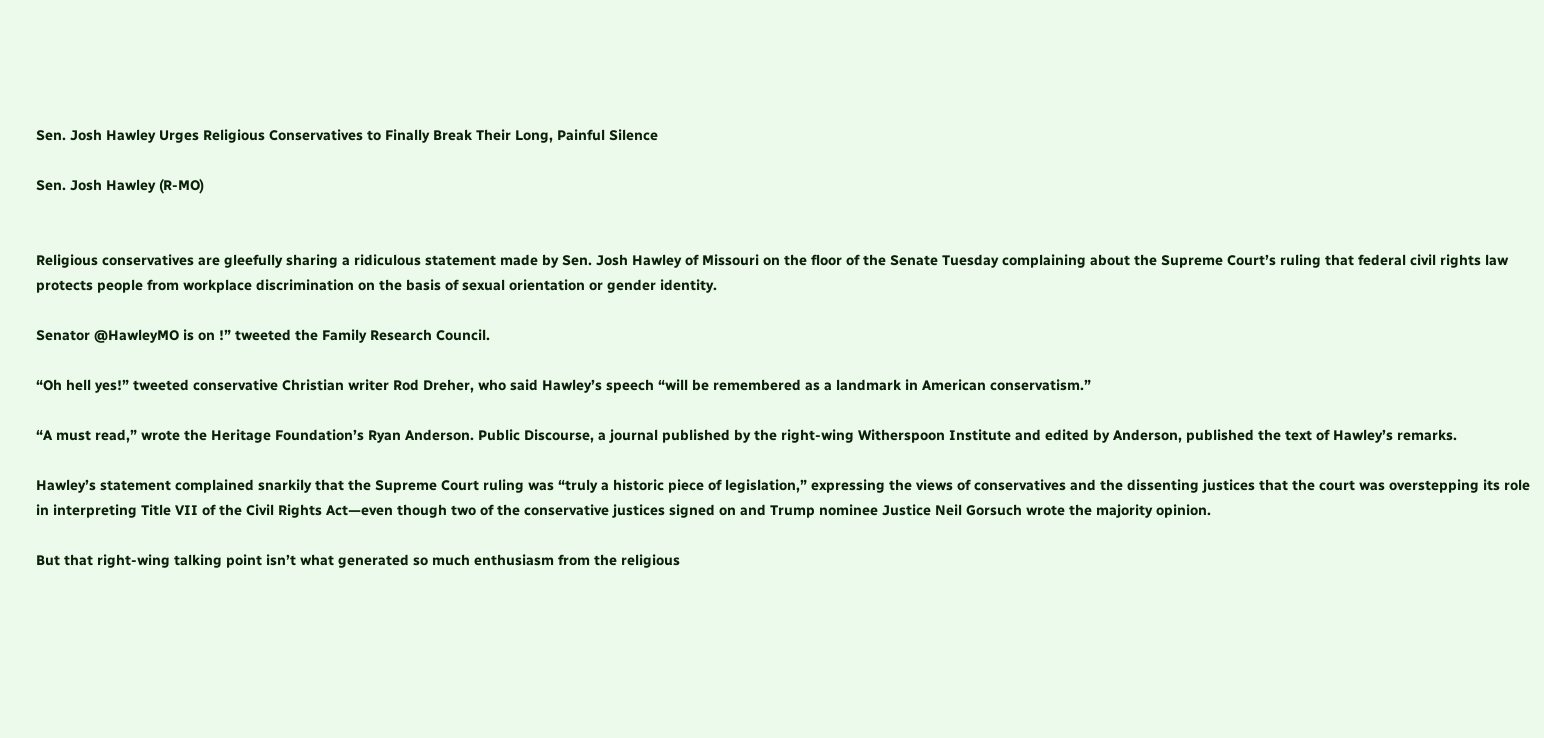Sen. Josh Hawley Urges Religious Conservatives to Finally Break Their Long, Painful Silence

Sen. Josh Hawley (R-MO)


Religious conservatives are gleefully sharing a ridiculous statement made by Sen. Josh Hawley of Missouri on the floor of the Senate Tuesday complaining about the Supreme Court’s ruling that federal civil rights law protects people from workplace discrimination on the basis of sexual orientation or gender identity.

Senator @HawleyMO is on !” tweeted the Family Research Council.

“Oh hell yes!” tweeted conservative Christian writer Rod Dreher, who said Hawley’s speech “will be remembered as a landmark in American conservatism.”

“A must read,” wrote the Heritage Foundation’s Ryan Anderson. Public Discourse, a journal published by the right-wing Witherspoon Institute and edited by Anderson, published the text of Hawley’s remarks.

Hawley’s statement complained snarkily that the Supreme Court ruling was “truly a historic piece of legislation,” expressing the views of conservatives and the dissenting justices that the court was overstepping its role in interpreting Title VII of the Civil Rights Act—even though two of the conservative justices signed on and Trump nominee Justice Neil Gorsuch wrote the majority opinion.

But that right-wing talking point isn’t what generated so much enthusiasm from the religious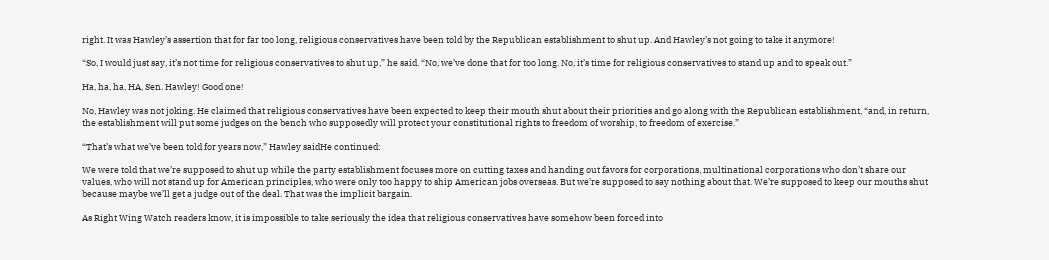right. It was Hawley’s assertion that for far too long, religious conservatives have been told by the Republican establishment to shut up. And Hawley’s not going to take it anymore!

“So, I would just say, it’s not time for religious conservatives to shut up,” he said. “No, we’ve done that for too long. No, it’s time for religious conservatives to stand up and to speak out.”

Ha, ha, ha, HA, Sen. Hawley! Good one!

No, Hawley was not joking. He claimed that religious conservatives have been expected to keep their mouth shut about their priorities and go along with the Republican establishment, “and, in return, the establishment will put some judges on the bench who supposedly will protect your constitutional rights to freedom of worship, to freedom of exercise.”

“That’s what we’ve been told for years now,” Hawley saidHe continued:

We were told that we’re supposed to shut up while the party establishment focuses more on cutting taxes and handing out favors for corporations, multinational corporations who don’t share our values, who will not stand up for American principles, who were only too happy to ship American jobs overseas. But we’re supposed to say nothing about that. We’re supposed to keep our mouths shut because maybe we’ll get a judge out of the deal. That was the implicit bargain.

As Right Wing Watch readers know, it is impossible to take seriously the idea that religious conservatives have somehow been forced into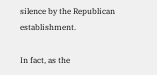silence by the Republican establishment.

In fact, as the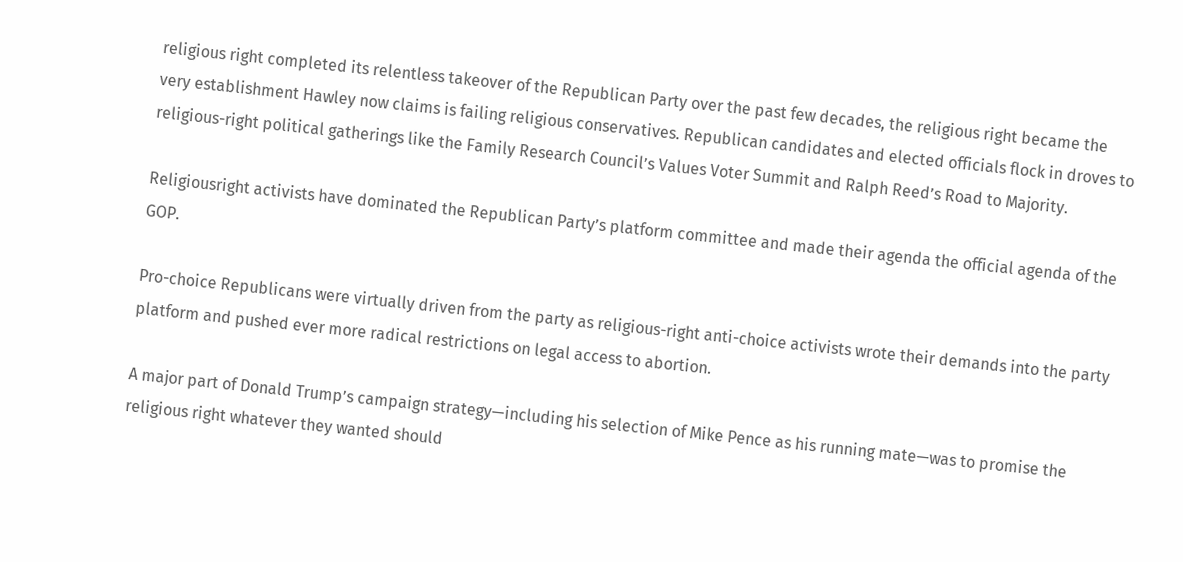religious right completed its relentless takeover of the Republican Party over the past few decades, the religious right became the very establishment Hawley now claims is failing religious conservatives. Republican candidates and elected officials flock in droves to religious-right political gatherings like the Family Research Council’s Values Voter Summit and Ralph Reed’s Road to Majority.

Religiousright activists have dominated the Republican Party’s platform committee and made their agenda the official agenda of the GOP.

Pro-choice Republicans were virtually driven from the party as religious-right anti-choice activists wrote their demands into the party platform and pushed ever more radical restrictions on legal access to abortion.

A major part of Donald Trump’s campaign strategy—including his selection of Mike Pence as his running mate—was to promise the religious right whatever they wanted should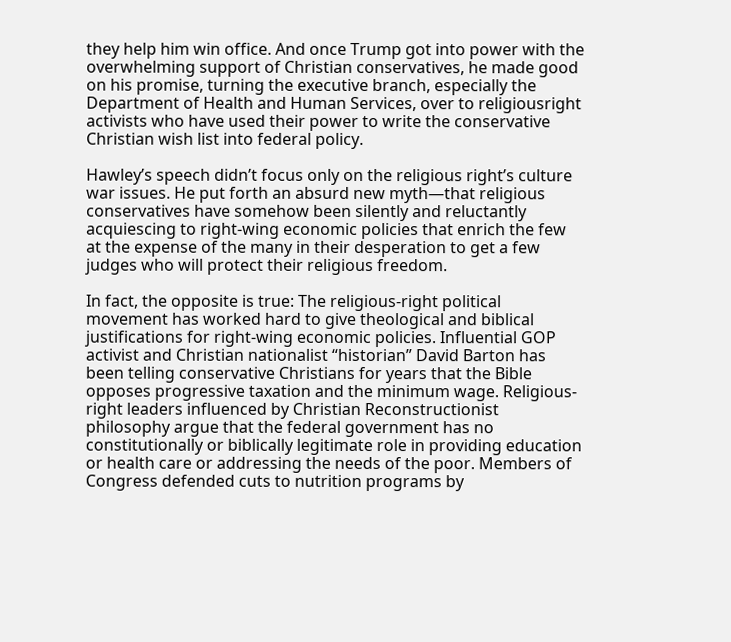they help him win office. And once Trump got into power with the overwhelming support of Christian conservatives, he made good on his promise, turning the executive branch, especially the Department of Health and Human Services, over to religiousright activists who have used their power to write the conservative Christian wish list into federal policy.

Hawley’s speech didn’t focus only on the religious right’s culture war issues. He put forth an absurd new myth—that religious conservatives have somehow been silently and reluctantly acquiescing to right-wing economic policies that enrich the few at the expense of the many in their desperation to get a few judges who will protect their religious freedom.

In fact, the opposite is true: The religious-right political movement has worked hard to give theological and biblical justifications for right-wing economic policies. Influential GOP activist and Christian nationalist “historian” David Barton has been telling conservative Christians for years that the Bible opposes progressive taxation and the minimum wage. Religious-right leaders influenced by Christian Reconstructionist philosophy argue that the federal government has no constitutionally or biblically legitimate role in providing education or health care or addressing the needs of the poor. Members of Congress defended cuts to nutrition programs by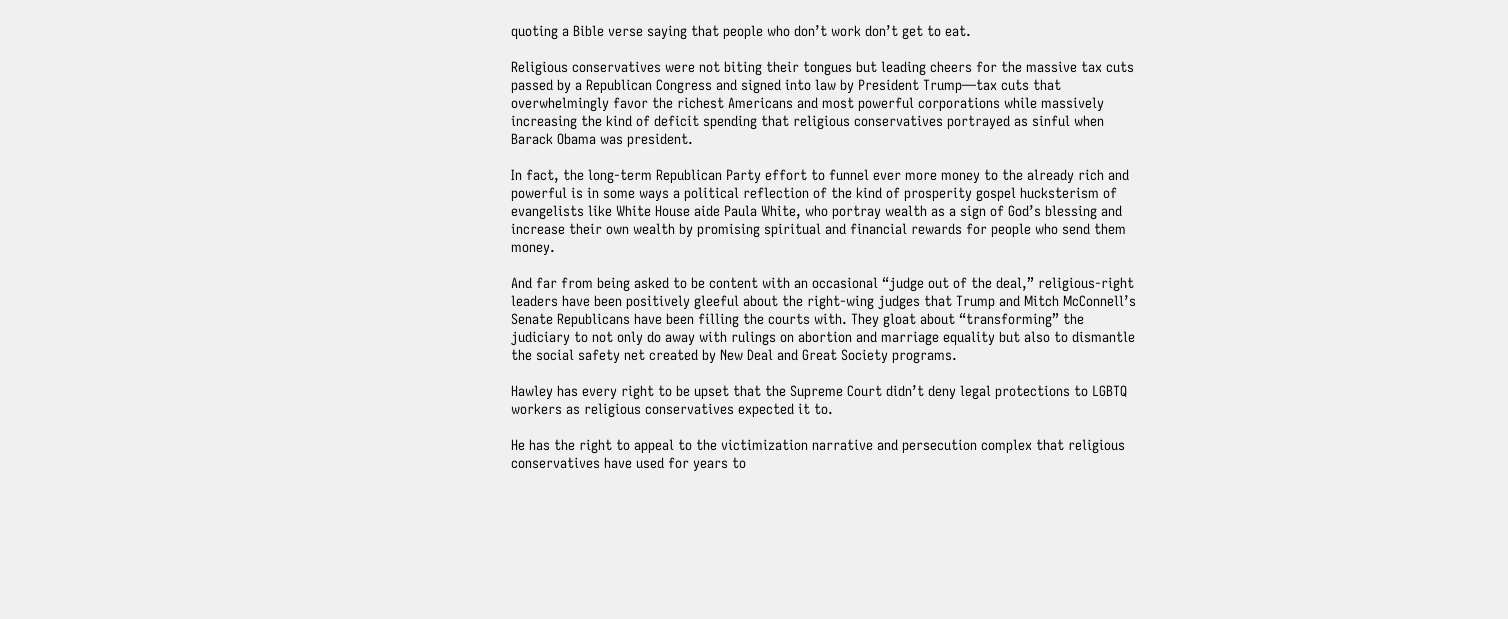quoting a Bible verse saying that people who don’t work don’t get to eat.

Religious conservatives were not biting their tongues but leading cheers for the massive tax cuts passed by a Republican Congress and signed into law by President Trump—tax cuts that overwhelmingly favor the richest Americans and most powerful corporations while massively increasing the kind of deficit spending that religious conservatives portrayed as sinful when Barack Obama was president.

In fact, the long-term Republican Party effort to funnel ever more money to the already rich and powerful is in some ways a political reflection of the kind of prosperity gospel hucksterism of evangelists like White House aide Paula White, who portray wealth as a sign of God’s blessing and increase their own wealth by promising spiritual and financial rewards for people who send them money.

And far from being asked to be content with an occasional “judge out of the deal,” religious-right leaders have been positively gleeful about the right-wing judges that Trump and Mitch McConnell’s Senate Republicans have been filling the courts with. They gloat about “transforming” the judiciary to not only do away with rulings on abortion and marriage equality but also to dismantle the social safety net created by New Deal and Great Society programs.

Hawley has every right to be upset that the Supreme Court didn’t deny legal protections to LGBTQ workers as religious conservatives expected it to.

He has the right to appeal to the victimization narrative and persecution complex that religious conservatives have used for years to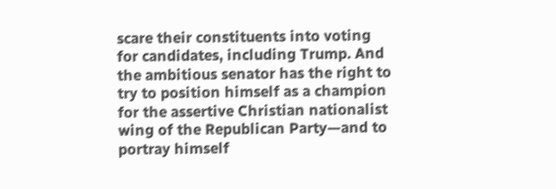scare their constituents into voting for candidates, including Trump. And the ambitious senator has the right to try to position himself as a champion for the assertive Christian nationalist wing of the Republican Party—and to portray himself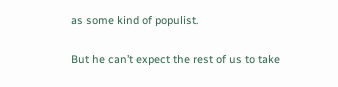as some kind of populist.

But he can’t expect the rest of us to take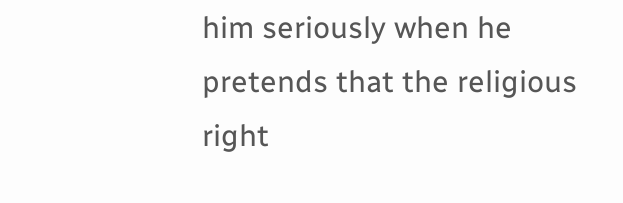him seriously when he pretends that the religious right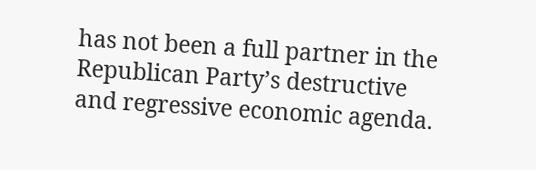has not been a full partner in the Republican Party’s destructive and regressive economic agenda.